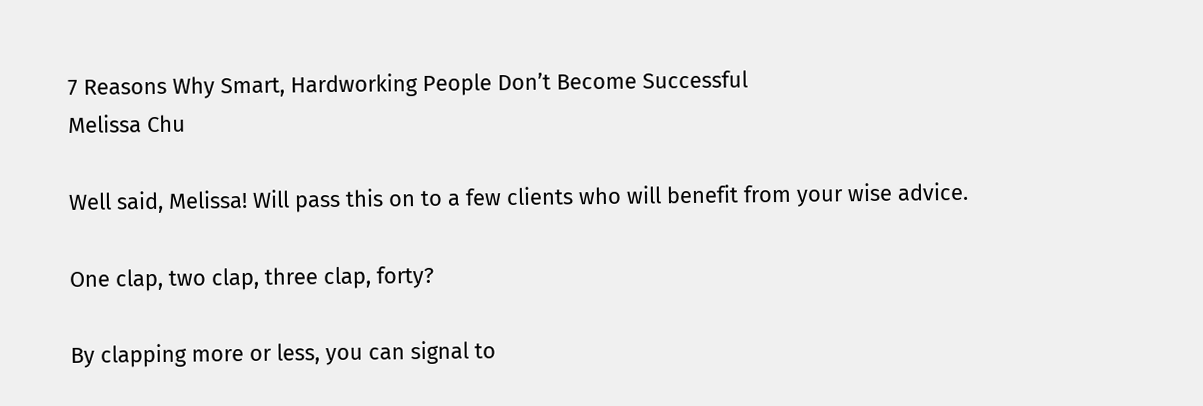7 Reasons Why Smart, Hardworking People Don’t Become Successful
Melissa Chu

Well said, Melissa! Will pass this on to a few clients who will benefit from your wise advice.

One clap, two clap, three clap, forty?

By clapping more or less, you can signal to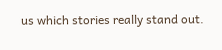us which stories really stand out.